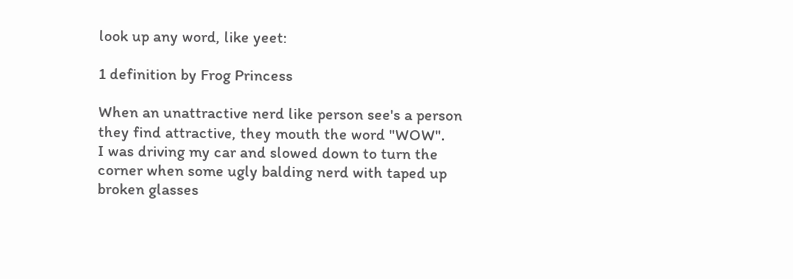look up any word, like yeet:

1 definition by Frog Princess

When an unattractive nerd like person see's a person they find attractive, they mouth the word "WOW".
I was driving my car and slowed down to turn the corner when some ugly balding nerd with taped up broken glasses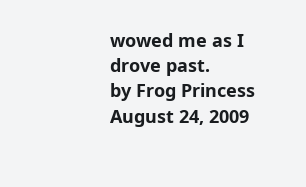wowed me as I drove past.
by Frog Princess August 24, 2009